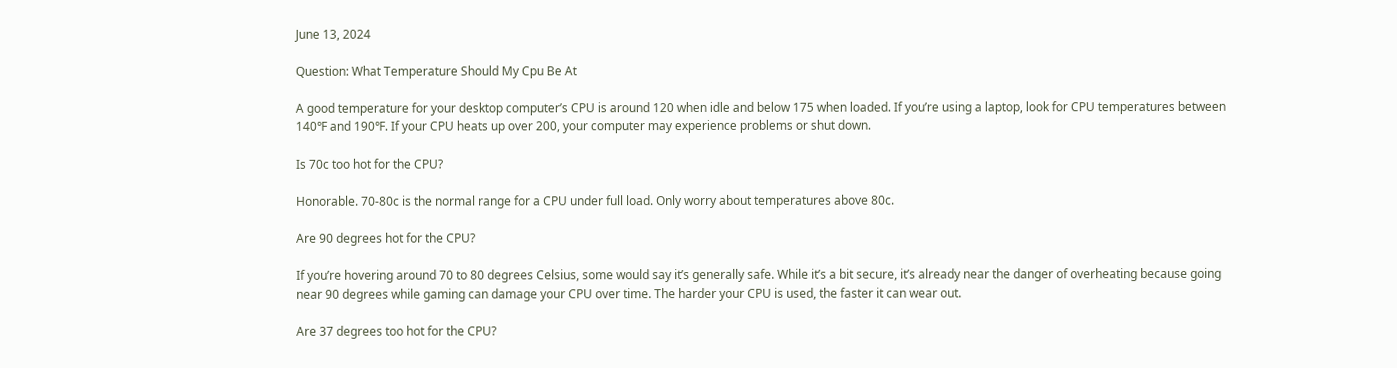June 13, 2024

Question: What Temperature Should My Cpu Be At

A good temperature for your desktop computer’s CPU is around 120 when idle and below 175 when loaded. If you’re using a laptop, look for CPU temperatures between 140℉ and 190℉. If your CPU heats up over 200, your computer may experience problems or shut down.

Is 70c too hot for the CPU?

Honorable. 70-80c is the normal range for a CPU under full load. Only worry about temperatures above 80c.

Are 90 degrees hot for the CPU?

If you’re hovering around 70 to 80 degrees Celsius, some would say it’s generally safe. While it’s a bit secure, it’s already near the danger of overheating because going near 90 degrees while gaming can damage your CPU over time. The harder your CPU is used, the faster it can wear out.

Are 37 degrees too hot for the CPU?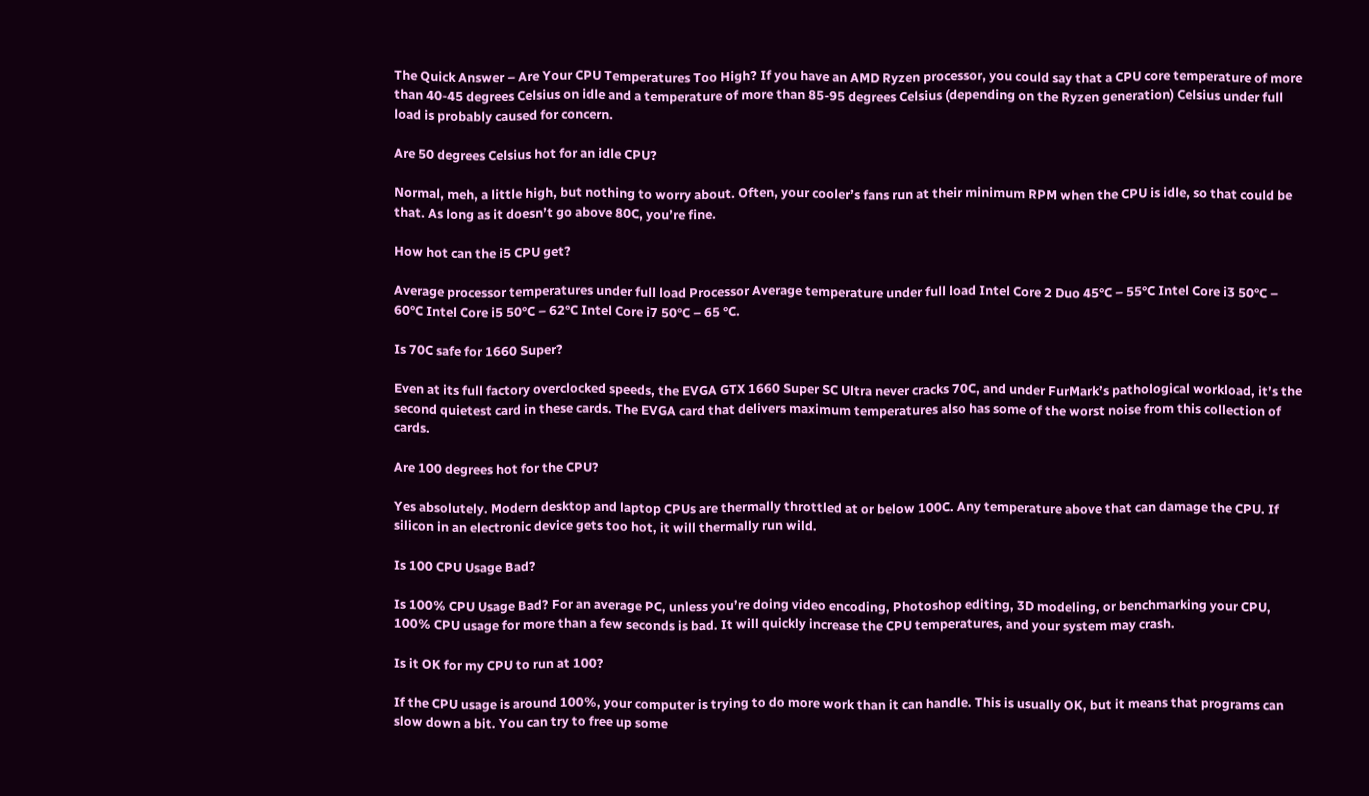The Quick Answer – Are Your CPU Temperatures Too High? If you have an AMD Ryzen processor, you could say that a CPU core temperature of more than 40-45 degrees Celsius on idle and a temperature of more than 85-95 degrees Celsius (depending on the Ryzen generation) Celsius under full load is probably caused for concern.

Are 50 degrees Celsius hot for an idle CPU?

Normal, meh, a little high, but nothing to worry about. Often, your cooler’s fans run at their minimum RPM when the CPU is idle, so that could be that. As long as it doesn’t go above 80C, you’re fine.

How hot can the i5 CPU get?

Average processor temperatures under full load Processor Average temperature under full load Intel Core 2 Duo 45°C – 55°C Intel Core i3 50°C – 60°C Intel Core i5 50°C – 62°C Intel Core i7 50°C – 65 °C.

Is 70C safe for 1660 Super?

Even at its full factory overclocked speeds, the EVGA GTX 1660 Super SC Ultra never cracks 70C, and under FurMark’s pathological workload, it’s the second quietest card in these cards. The EVGA card that delivers maximum temperatures also has some of the worst noise from this collection of cards.

Are 100 degrees hot for the CPU?

Yes absolutely. Modern desktop and laptop CPUs are thermally throttled at or below 100C. Any temperature above that can damage the CPU. If silicon in an electronic device gets too hot, it will thermally run wild.

Is 100 CPU Usage Bad?

Is 100% CPU Usage Bad? For an average PC, unless you’re doing video encoding, Photoshop editing, 3D modeling, or benchmarking your CPU, 100% CPU usage for more than a few seconds is bad. It will quickly increase the CPU temperatures, and your system may crash.

Is it OK for my CPU to run at 100?

If the CPU usage is around 100%, your computer is trying to do more work than it can handle. This is usually OK, but it means that programs can slow down a bit. You can try to free up some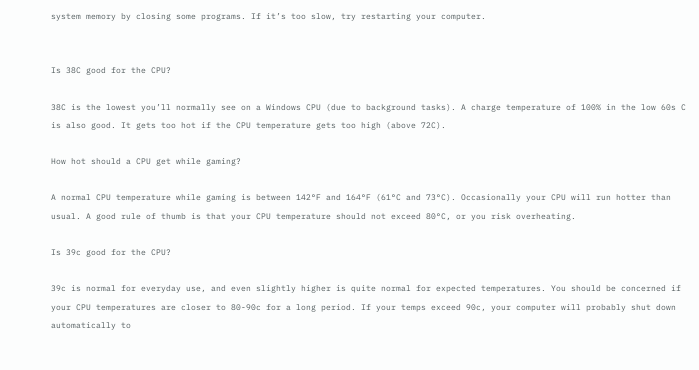system memory by closing some programs. If it’s too slow, try restarting your computer.


Is 38C good for the CPU?

38C is the lowest you’ll normally see on a Windows CPU (due to background tasks). A charge temperature of 100% in the low 60s C is also good. It gets too hot if the CPU temperature gets too high (above 72C).

How hot should a CPU get while gaming?

A normal CPU temperature while gaming is between 142°F and 164°F (61°C and 73°C). Occasionally your CPU will run hotter than usual. A good rule of thumb is that your CPU temperature should not exceed 80°C, or you risk overheating.

Is 39c good for the CPU?

39c is normal for everyday use, and even slightly higher is quite normal for expected temperatures. You should be concerned if your CPU temperatures are closer to 80-90c for a long period. If your temps exceed 90c, your computer will probably shut down automatically to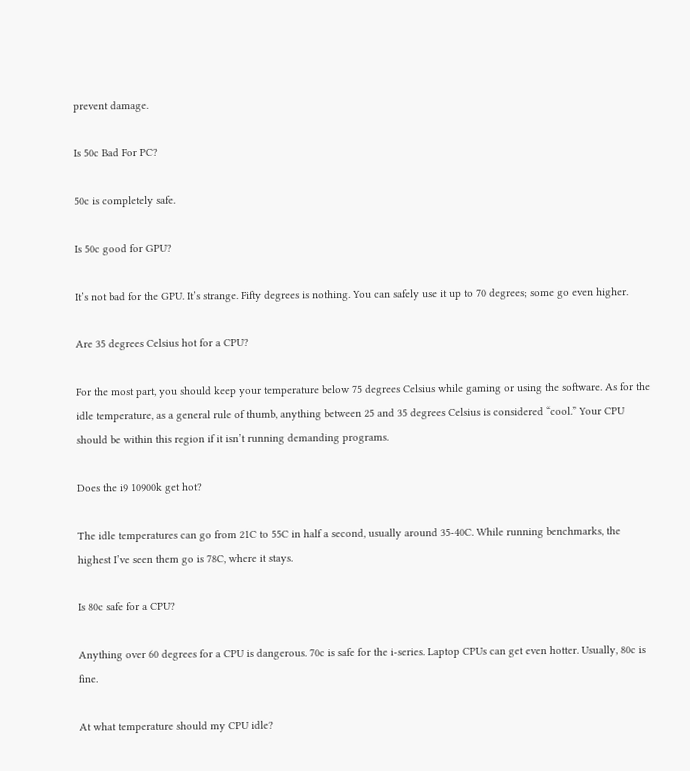prevent damage.

Is 50c Bad For PC?

50c is completely safe.

Is 50c good for GPU?

It’s not bad for the GPU. It’s strange. Fifty degrees is nothing. You can safely use it up to 70 degrees; some go even higher.

Are 35 degrees Celsius hot for a CPU?

For the most part, you should keep your temperature below 75 degrees Celsius while gaming or using the software. As for the idle temperature, as a general rule of thumb, anything between 25 and 35 degrees Celsius is considered “cool.” Your CPU should be within this region if it isn’t running demanding programs.

Does the i9 10900k get hot?

The idle temperatures can go from 21C to 55C in half a second, usually around 35-40C. While running benchmarks, the highest I’ve seen them go is 78C, where it stays.

Is 80c safe for a CPU?

Anything over 60 degrees for a CPU is dangerous. 70c is safe for the i-series. Laptop CPUs can get even hotter. Usually, 80c is fine.

At what temperature should my CPU idle?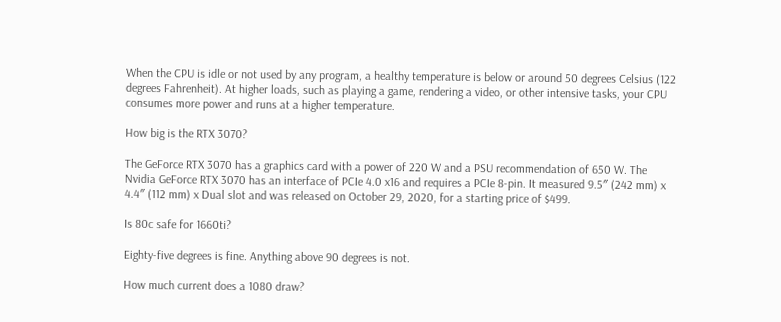When the CPU is idle or not used by any program, a healthy temperature is below or around 50 degrees Celsius (122 degrees Fahrenheit). At higher loads, such as playing a game, rendering a video, or other intensive tasks, your CPU consumes more power and runs at a higher temperature.

How big is the RTX 3070?

The GeForce RTX 3070 has a graphics card with a power of 220 W and a PSU recommendation of 650 W. The Nvidia GeForce RTX 3070 has an interface of PCIe 4.0 x16 and requires a PCIe 8-pin. It measured 9.5″ (242 mm) x 4.4″ (112 mm) x Dual slot and was released on October 29, 2020, for a starting price of $499.

Is 80c safe for 1660ti?

Eighty-five degrees is fine. Anything above 90 degrees is not.

How much current does a 1080 draw?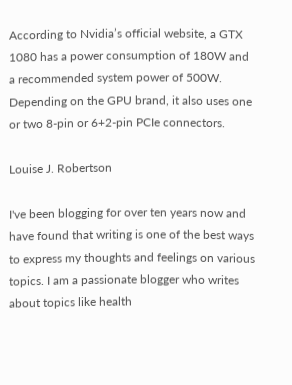According to Nvidia’s official website, a GTX 1080 has a power consumption of 180W and a recommended system power of 500W. Depending on the GPU brand, it also uses one or two 8-pin or 6+2-pin PCIe connectors.

Louise J. Robertson

I've been blogging for over ten years now and have found that writing is one of the best ways to express my thoughts and feelings on various topics. I am a passionate blogger who writes about topics like health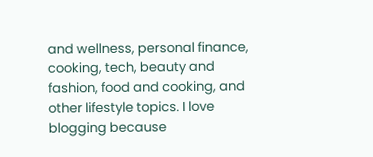and wellness, personal finance, cooking, tech, beauty and fashion, food and cooking, and other lifestyle topics. I love blogging because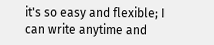it's so easy and flexible; I can write anytime and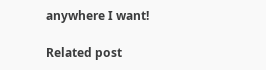anywhere I want!

Related post